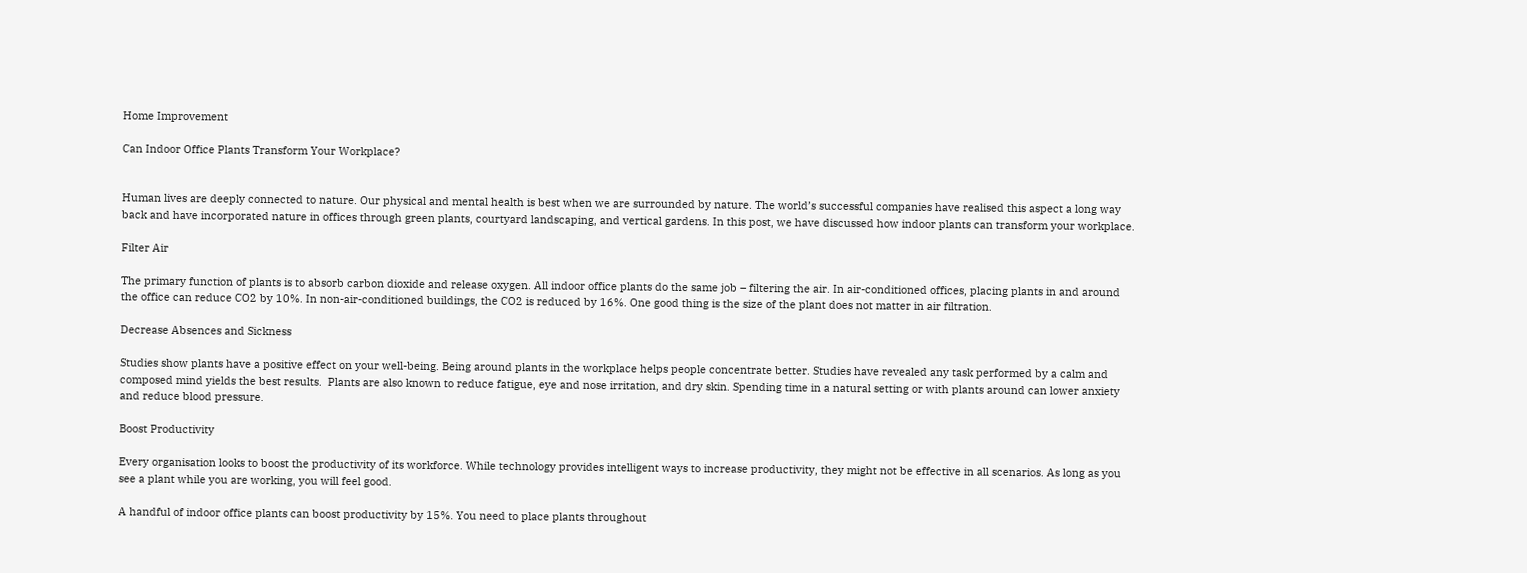Home Improvement

Can Indoor Office Plants Transform Your Workplace?


Human lives are deeply connected to nature. Our physical and mental health is best when we are surrounded by nature. The world’s successful companies have realised this aspect a long way back and have incorporated nature in offices through green plants, courtyard landscaping, and vertical gardens. In this post, we have discussed how indoor plants can transform your workplace.

Filter Air

The primary function of plants is to absorb carbon dioxide and release oxygen. All indoor office plants do the same job – filtering the air. In air-conditioned offices, placing plants in and around the office can reduce CO2 by 10%. In non-air-conditioned buildings, the CO2 is reduced by 16%. One good thing is the size of the plant does not matter in air filtration.

Decrease Absences and Sickness

Studies show plants have a positive effect on your well-being. Being around plants in the workplace helps people concentrate better. Studies have revealed any task performed by a calm and composed mind yields the best results.  Plants are also known to reduce fatigue, eye and nose irritation, and dry skin. Spending time in a natural setting or with plants around can lower anxiety and reduce blood pressure.

Boost Productivity

Every organisation looks to boost the productivity of its workforce. While technology provides intelligent ways to increase productivity, they might not be effective in all scenarios. As long as you see a plant while you are working, you will feel good.

A handful of indoor office plants can boost productivity by 15%. You need to place plants throughout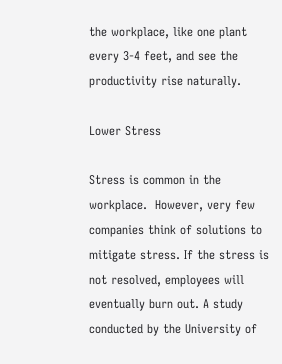the workplace, like one plant every 3-4 feet, and see the productivity rise naturally.

Lower Stress

Stress is common in the workplace.  However, very few companies think of solutions to mitigate stress. If the stress is not resolved, employees will eventually burn out. A study conducted by the University of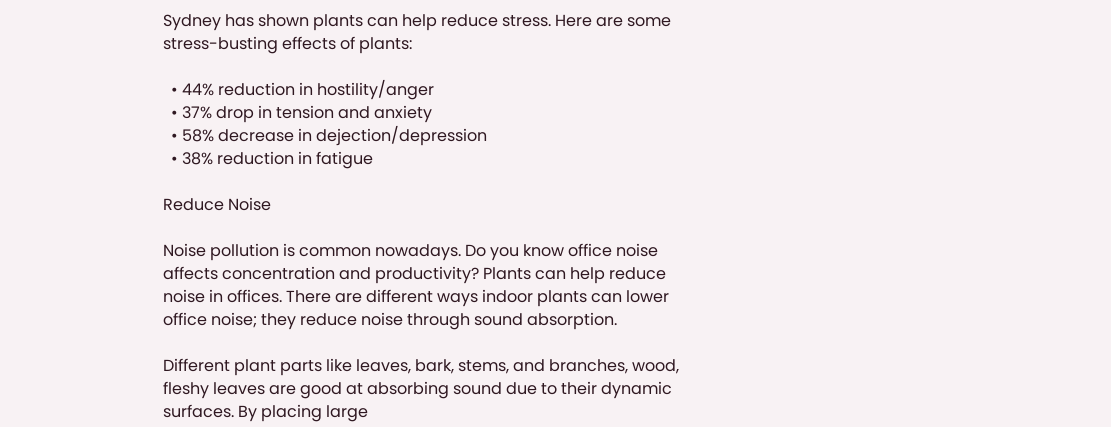Sydney has shown plants can help reduce stress. Here are some stress-busting effects of plants:

  • 44% reduction in hostility/anger
  • 37% drop in tension and anxiety
  • 58% decrease in dejection/depression
  • 38% reduction in fatigue

Reduce Noise

Noise pollution is common nowadays. Do you know office noise affects concentration and productivity? Plants can help reduce noise in offices. There are different ways indoor plants can lower office noise; they reduce noise through sound absorption.

Different plant parts like leaves, bark, stems, and branches, wood, fleshy leaves are good at absorbing sound due to their dynamic surfaces. By placing large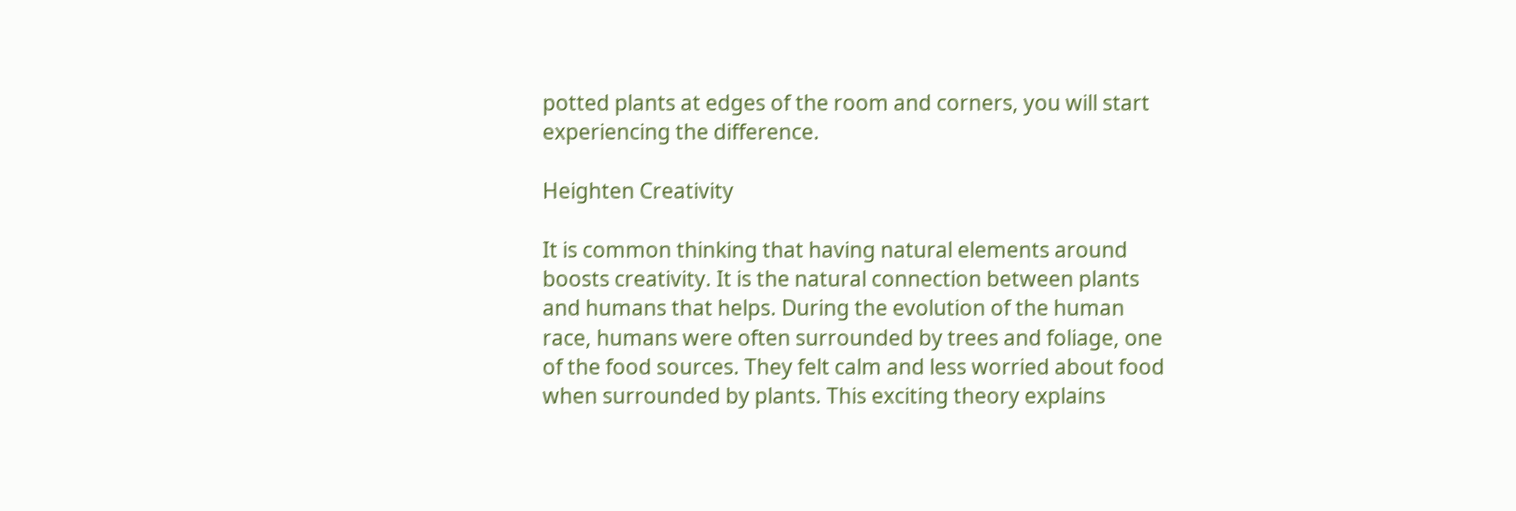potted plants at edges of the room and corners, you will start experiencing the difference.

Heighten Creativity

It is common thinking that having natural elements around boosts creativity. It is the natural connection between plants and humans that helps. During the evolution of the human race, humans were often surrounded by trees and foliage, one of the food sources. They felt calm and less worried about food when surrounded by plants. This exciting theory explains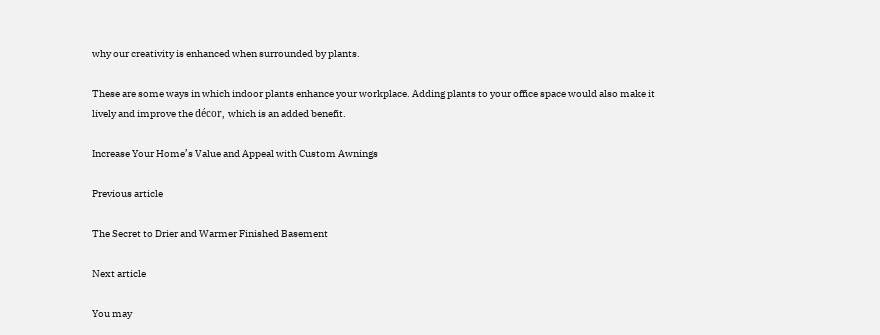why our creativity is enhanced when surrounded by plants.

These are some ways in which indoor plants enhance your workplace. Adding plants to your office space would also make it lively and improve the décor, which is an added benefit.

Increase Your Home’s Value and Appeal with Custom Awnings

Previous article

The Secret to Drier and Warmer Finished Basement

Next article

You may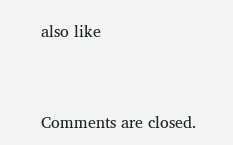also like


Comments are closed.